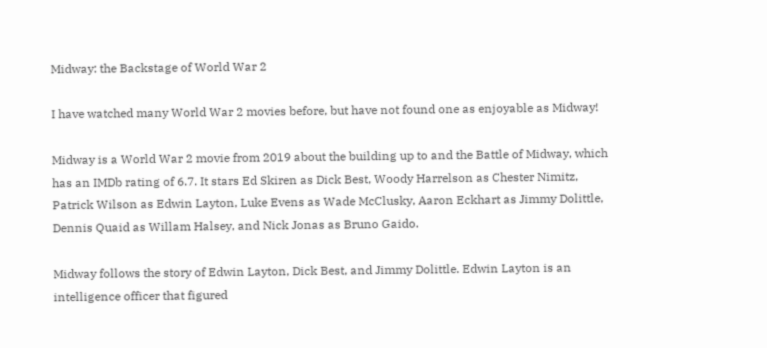Midway: the Backstage of World War 2

I have watched many World War 2 movies before, but have not found one as enjoyable as Midway!

Midway is a World War 2 movie from 2019 about the building up to and the Battle of Midway, which has an IMDb rating of 6.7. It stars Ed Skiren as Dick Best, Woody Harrelson as Chester Nimitz, Patrick Wilson as Edwin Layton, Luke Evens as Wade McClusky, Aaron Eckhart as Jimmy Dolittle, Dennis Quaid as Willam Halsey, and Nick Jonas as Bruno Gaido.

Midway follows the story of Edwin Layton, Dick Best, and Jimmy Dolittle. Edwin Layton is an intelligence officer that figured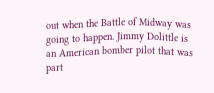out when the Battle of Midway was going to happen. Jimmy Dolittle is an American bomber pilot that was part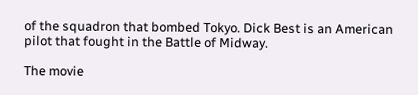of the squadron that bombed Tokyo. Dick Best is an American pilot that fought in the Battle of Midway.

The movie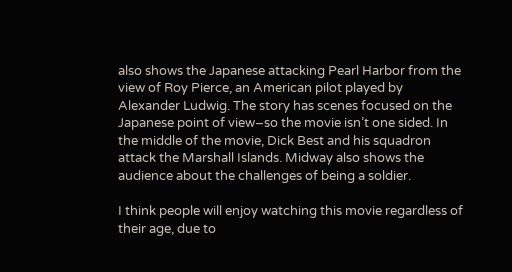also shows the Japanese attacking Pearl Harbor from the view of Roy Pierce, an American pilot played by Alexander Ludwig. The story has scenes focused on the Japanese point of view–so the movie isn’t one sided. In the middle of the movie, Dick Best and his squadron attack the Marshall Islands. Midway also shows the audience about the challenges of being a soldier.

I think people will enjoy watching this movie regardless of their age, due to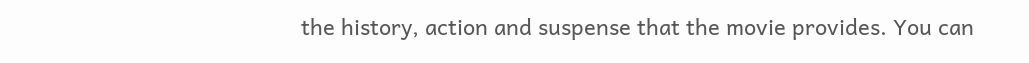the history, action and suspense that the movie provides. You can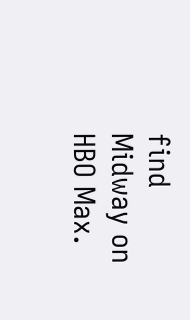find Midway on HBO Max.